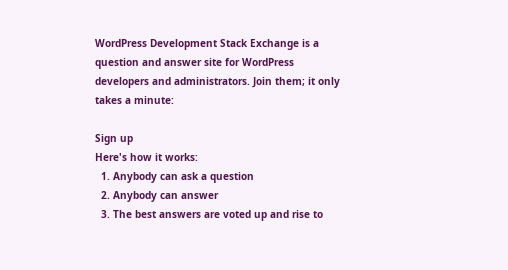WordPress Development Stack Exchange is a question and answer site for WordPress developers and administrators. Join them; it only takes a minute:

Sign up
Here's how it works:
  1. Anybody can ask a question
  2. Anybody can answer
  3. The best answers are voted up and rise to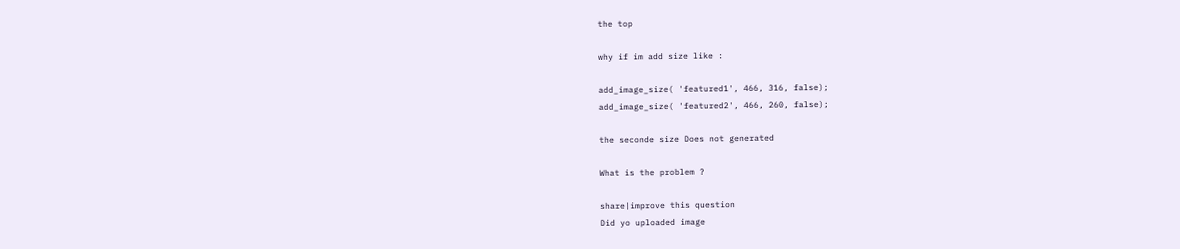the top

why if im add size like :

add_image_size( 'featured1', 466, 316, false);
add_image_size( 'featured2', 466, 260, false);

the seconde size Does not generated

What is the problem ?

share|improve this question
Did yo uploaded image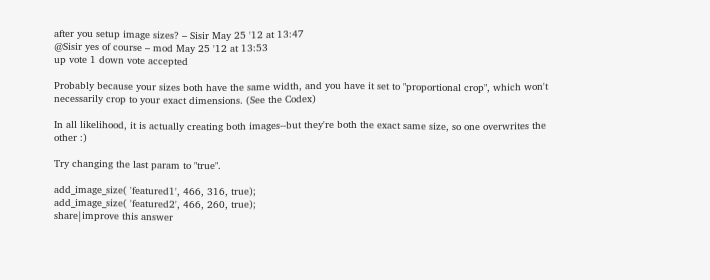after you setup image sizes? – Sisir May 25 '12 at 13:47
@Sisir yes of course – mod May 25 '12 at 13:53
up vote 1 down vote accepted

Probably because your sizes both have the same width, and you have it set to "proportional crop", which won't necessarily crop to your exact dimensions. (See the Codex)

In all likelihood, it is actually creating both images--but they're both the exact same size, so one overwrites the other :)

Try changing the last param to "true".

add_image_size( 'featured1', 466, 316, true);
add_image_size( 'featured2', 466, 260, true);
share|improve this answer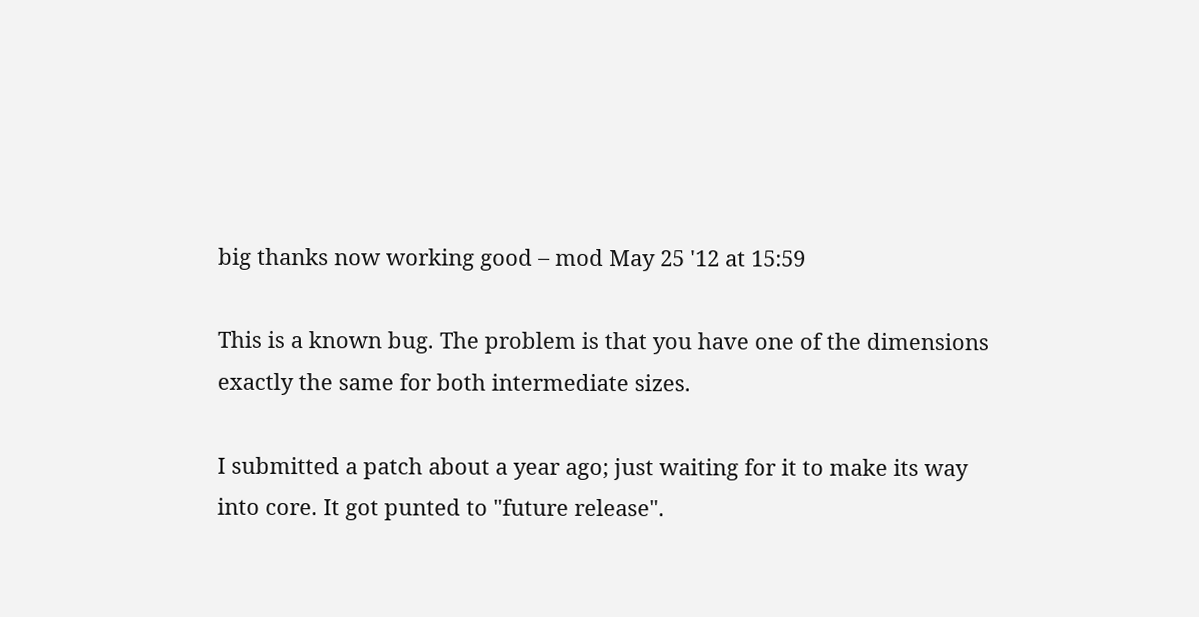big thanks now working good – mod May 25 '12 at 15:59

This is a known bug. The problem is that you have one of the dimensions exactly the same for both intermediate sizes.

I submitted a patch about a year ago; just waiting for it to make its way into core. It got punted to "future release".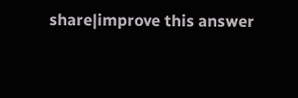share|improve this answer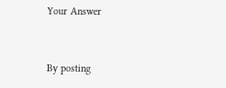Your Answer


By posting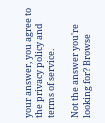your answer, you agree to the privacy policy and terms of service.

Not the answer you're looking for? Browse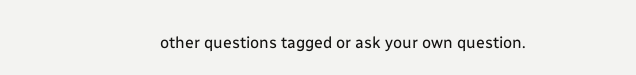other questions tagged or ask your own question.